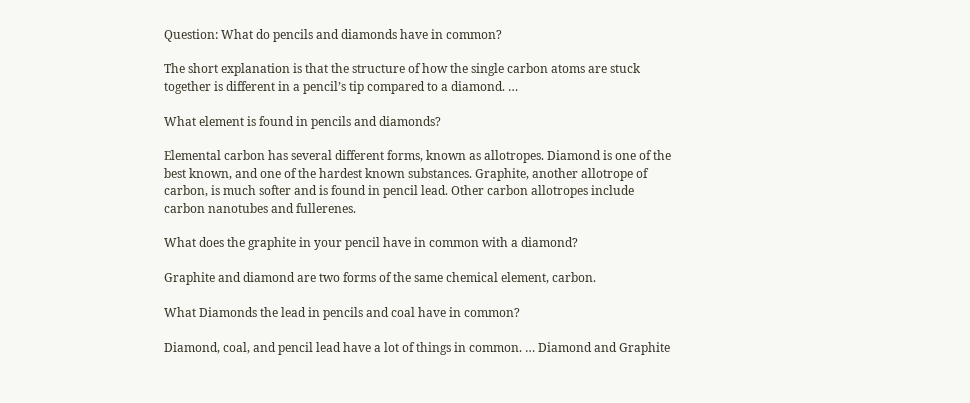Question: What do pencils and diamonds have in common?

The short explanation is that the structure of how the single carbon atoms are stuck together is different in a pencil’s tip compared to a diamond. …

What element is found in pencils and diamonds?

Elemental carbon has several different forms, known as allotropes. Diamond is one of the best known, and one of the hardest known substances. Graphite, another allotrope of carbon, is much softer and is found in pencil lead. Other carbon allotropes include carbon nanotubes and fullerenes.

What does the graphite in your pencil have in common with a diamond?

Graphite and diamond are two forms of the same chemical element, carbon.

What Diamonds the lead in pencils and coal have in common?

Diamond, coal, and pencil lead have a lot of things in common. … Diamond and Graphite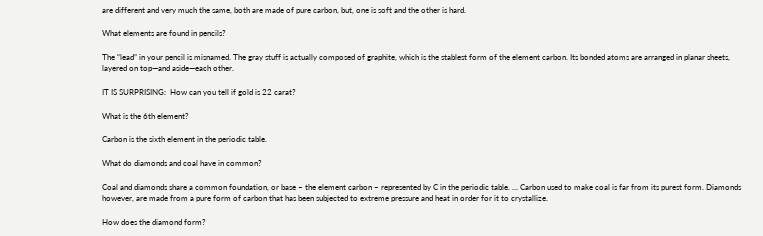are different and very much the same, both are made of pure carbon, but, one is soft and the other is hard.

What elements are found in pencils?

The “lead” in your pencil is misnamed. The gray stuff is actually composed of graphite, which is the stablest form of the element carbon. Its bonded atoms are arranged in planar sheets, layered on top—and aside—each other.

IT IS SURPRISING:  How can you tell if gold is 22 carat?

What is the 6th element?

Carbon is the sixth element in the periodic table.

What do diamonds and coal have in common?

Coal and diamonds share a common foundation, or base – the element carbon – represented by C in the periodic table. … Carbon used to make coal is far from its purest form. Diamonds however, are made from a pure form of carbon that has been subjected to extreme pressure and heat in order for it to crystallize.

How does the diamond form?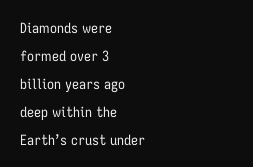Diamonds were formed over 3 billion years ago deep within the Earth’s crust under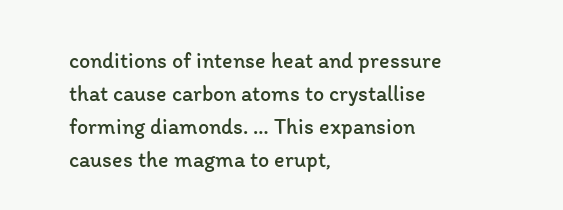conditions of intense heat and pressure that cause carbon atoms to crystallise forming diamonds. … This expansion causes the magma to erupt,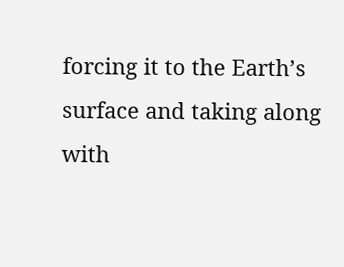forcing it to the Earth’s surface and taking along with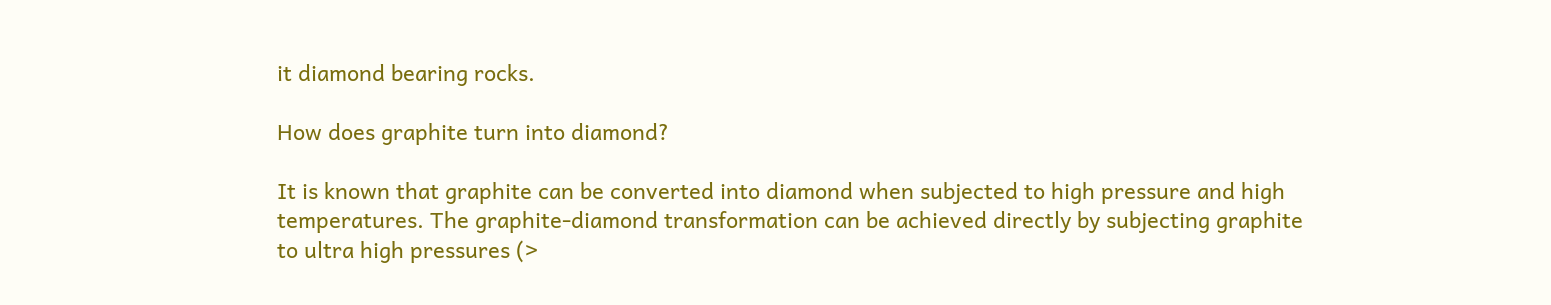it diamond bearing rocks.

How does graphite turn into diamond?

It is known that graphite can be converted into diamond when subjected to high pressure and high temperatures. The graphite-diamond transformation can be achieved directly by subjecting graphite to ultra high pressures (>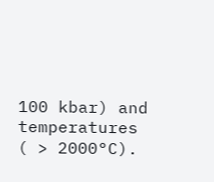100 kbar) and temperatures ( > 2000°C).